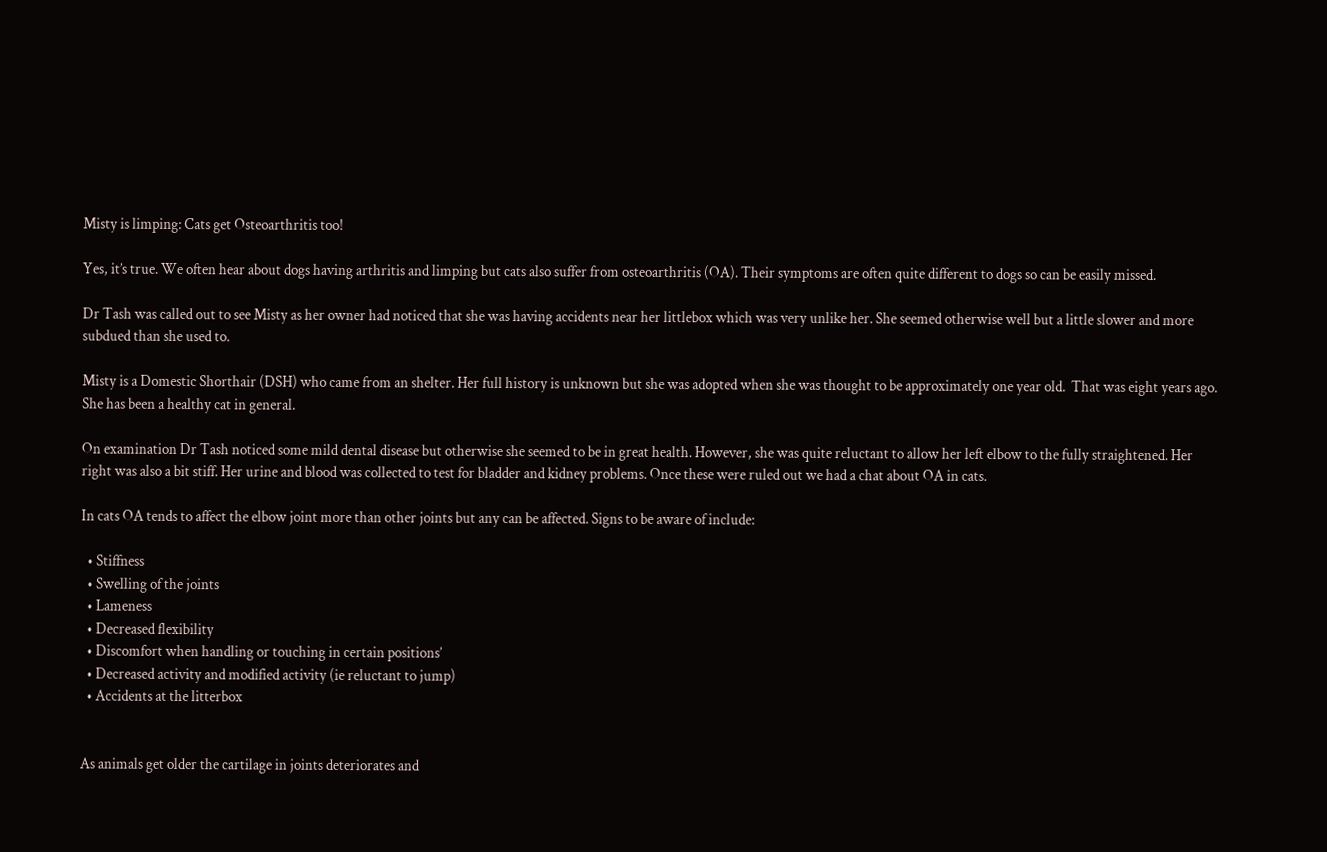Misty is limping: Cats get Osteoarthritis too!

Yes, it’s true. We often hear about dogs having arthritis and limping but cats also suffer from osteoarthritis (OA). Their symptoms are often quite different to dogs so can be easily missed.

Dr Tash was called out to see Misty as her owner had noticed that she was having accidents near her littlebox which was very unlike her. She seemed otherwise well but a little slower and more subdued than she used to.

Misty is a Domestic Shorthair (DSH) who came from an shelter. Her full history is unknown but she was adopted when she was thought to be approximately one year old.  That was eight years ago. She has been a healthy cat in general.

On examination Dr Tash noticed some mild dental disease but otherwise she seemed to be in great health. However, she was quite reluctant to allow her left elbow to the fully straightened. Her right was also a bit stiff. Her urine and blood was collected to test for bladder and kidney problems. Once these were ruled out we had a chat about OA in cats.

In cats OA tends to affect the elbow joint more than other joints but any can be affected. Signs to be aware of include:

  • Stiffness
  • Swelling of the joints
  • Lameness
  • Decreased flexibility
  • Discomfort when handling or touching in certain positions’
  • Decreased activity and modified activity (ie reluctant to jump)
  • Accidents at the litterbox


As animals get older the cartilage in joints deteriorates and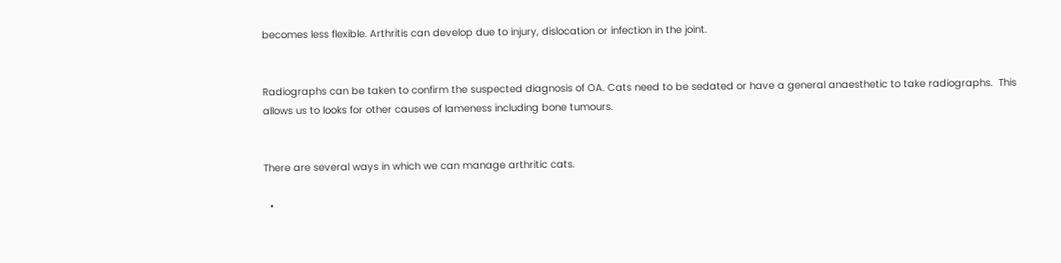becomes less flexible. Arthritis can develop due to injury, dislocation or infection in the joint.


Radiographs can be taken to confirm the suspected diagnosis of OA. Cats need to be sedated or have a general anaesthetic to take radiographs.  This allows us to looks for other causes of lameness including bone tumours.


There are several ways in which we can manage arthritic cats.

  •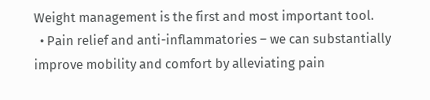Weight management is the first and most important tool.
  • Pain relief and anti-inflammatories – we can substantially improve mobility and comfort by alleviating pain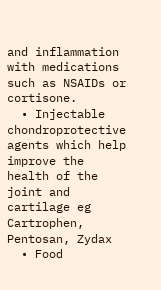and inflammation with medications such as NSAIDs or cortisone.
  • Injectable chondroprotective agents which help improve the health of the joint and cartilage eg Cartrophen, Pentosan, Zydax
  • Food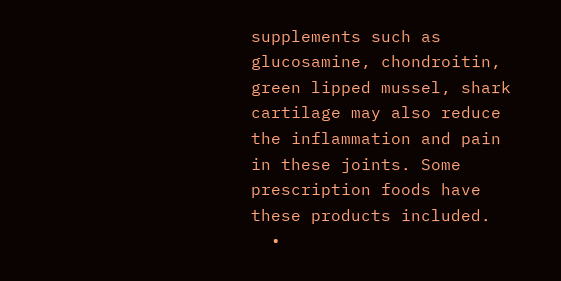supplements such as glucosamine, chondroitin, green lipped mussel, shark cartilage may also reduce the inflammation and pain in these joints. Some prescription foods have these products included.
  •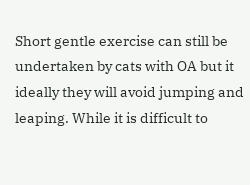Short gentle exercise can still be undertaken by cats with OA but it ideally they will avoid jumping and leaping. While it is difficult to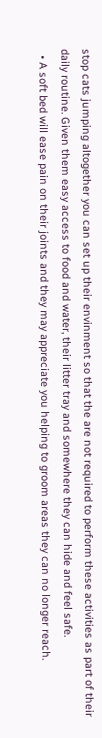stop cats jumping altogether you can set up their envinment so that the are not required to perform these activities as part of their daily routine. Given them easy access to food and water, their litter tray and somewhere they can hide and feel safe.
  • A soft bed will ease pain on their joints and they may appreciate you helping to groom areas they can no longer reach.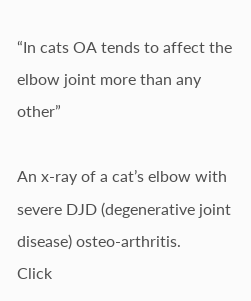“In cats OA tends to affect the elbow joint more than any other”

An x-ray of a cat’s elbow with severe DJD (degenerative joint disease) osteo-arthritis.
Click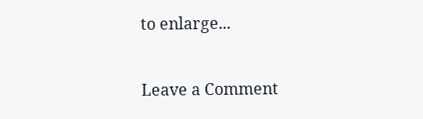to enlarge...

Leave a Comment